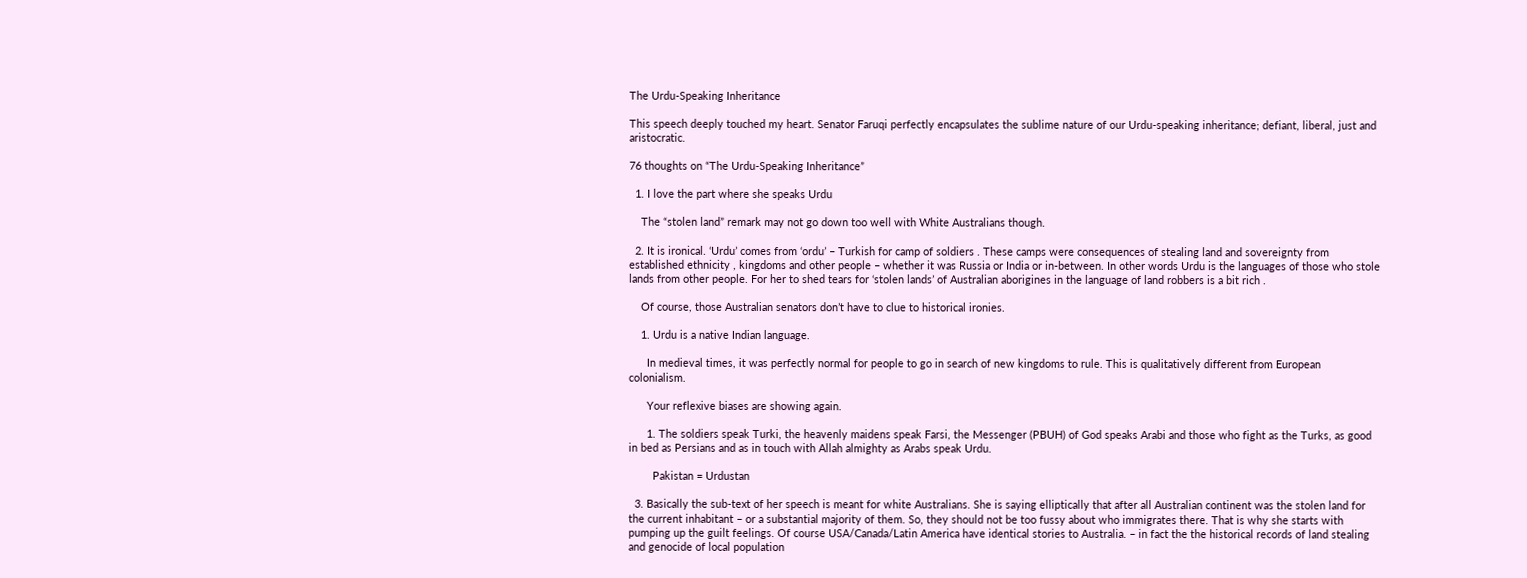The Urdu-Speaking Inheritance

This speech deeply touched my heart. Senator Faruqi perfectly encapsulates the sublime nature of our Urdu-speaking inheritance; defiant, liberal, just and aristocratic.

76 thoughts on “The Urdu-Speaking Inheritance”

  1. I love the part where she speaks Urdu

    The “stolen land” remark may not go down too well with White Australians though.

  2. It is ironical. ‘Urdu’ comes from ‘ordu’ – Turkish for camp of soldiers . These camps were consequences of stealing land and sovereignty from established ethnicity , kingdoms and other people – whether it was Russia or India or in-between. In other words Urdu is the languages of those who stole lands from other people. For her to shed tears for ‘stolen lands’ of Australian aborigines in the language of land robbers is a bit rich .

    Of course, those Australian senators don’t have to clue to historical ironies.

    1. Urdu is a native Indian language.

      In medieval times, it was perfectly normal for people to go in search of new kingdoms to rule. This is qualitatively different from European colonialism.

      Your reflexive biases are showing again.

      1. The soldiers speak Turki, the heavenly maidens speak Farsi, the Messenger (PBUH) of God speaks Arabi and those who fight as the Turks, as good in bed as Persians and as in touch with Allah almighty as Arabs speak Urdu.

        Pakistan = Urdustan

  3. Basically the sub-text of her speech is meant for white Australians. She is saying elliptically that after all Australian continent was the stolen land for the current inhabitant – or a substantial majority of them. So, they should not be too fussy about who immigrates there. That is why she starts with pumping up the guilt feelings. Of course USA/Canada/Latin America have identical stories to Australia. – in fact the the historical records of land stealing and genocide of local population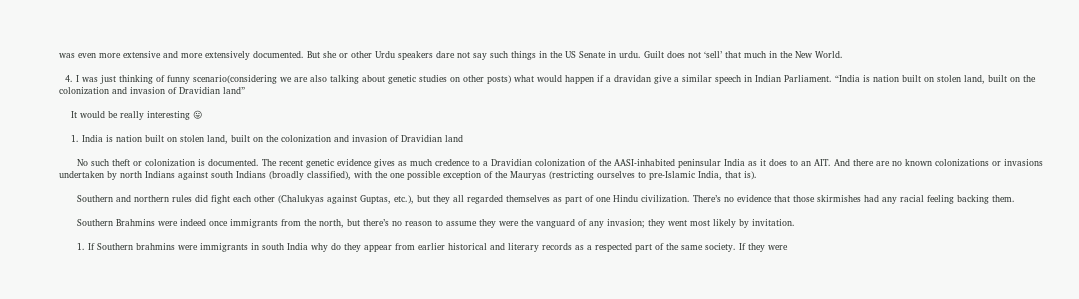was even more extensive and more extensively documented. But she or other Urdu speakers dare not say such things in the US Senate in urdu. Guilt does not ‘sell’ that much in the New World.

  4. I was just thinking of funny scenario(considering we are also talking about genetic studies on other posts) what would happen if a dravidan give a similar speech in Indian Parliament. “India is nation built on stolen land, built on the colonization and invasion of Dravidian land”

    It would be really interesting 😛

    1. India is nation built on stolen land, built on the colonization and invasion of Dravidian land

      No such theft or colonization is documented. The recent genetic evidence gives as much credence to a Dravidian colonization of the AASI-inhabited peninsular India as it does to an AIT. And there are no known colonizations or invasions undertaken by north Indians against south Indians (broadly classified), with the one possible exception of the Mauryas (restricting ourselves to pre-Islamic India, that is).

      Southern and northern rules did fight each other (Chalukyas against Guptas, etc.), but they all regarded themselves as part of one Hindu civilization. There’s no evidence that those skirmishes had any racial feeling backing them.

      Southern Brahmins were indeed once immigrants from the north, but there’s no reason to assume they were the vanguard of any invasion; they went most likely by invitation.

      1. If Southern brahmins were immigrants in south India why do they appear from earlier historical and literary records as a respected part of the same society. If they were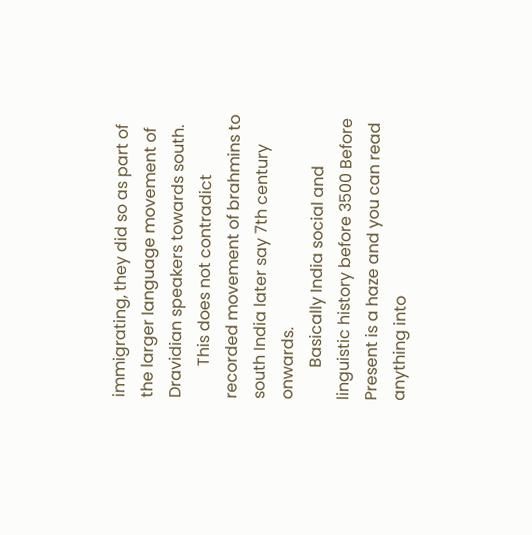immigrating, they did so as part of the larger language movement of Dravidian speakers towards south.
        This does not contradict recorded movement of brahmins to south India later say 7th century onwards.
        Basically India social and linguistic history before 3500 Before Present is a haze and you can read anything into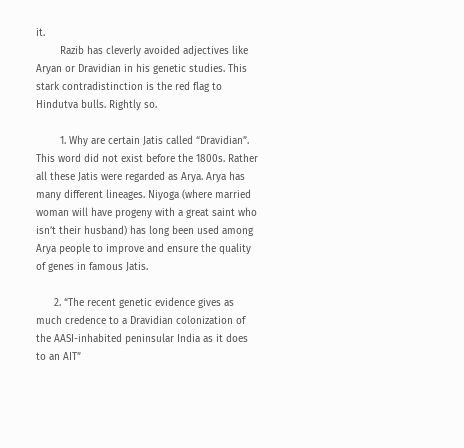it.
        Razib has cleverly avoided adjectives like Aryan or Dravidian in his genetic studies. This stark contradistinction is the red flag to Hindutva bulls. Rightly so.

        1. Why are certain Jatis called “Dravidian”. This word did not exist before the 1800s. Rather all these Jatis were regarded as Arya. Arya has many different lineages. Niyoga (where married woman will have progeny with a great saint who isn’t their husband) has long been used among Arya people to improve and ensure the quality of genes in famous Jatis.

      2. “The recent genetic evidence gives as much credence to a Dravidian colonization of the AASI-inhabited peninsular India as it does to an AIT”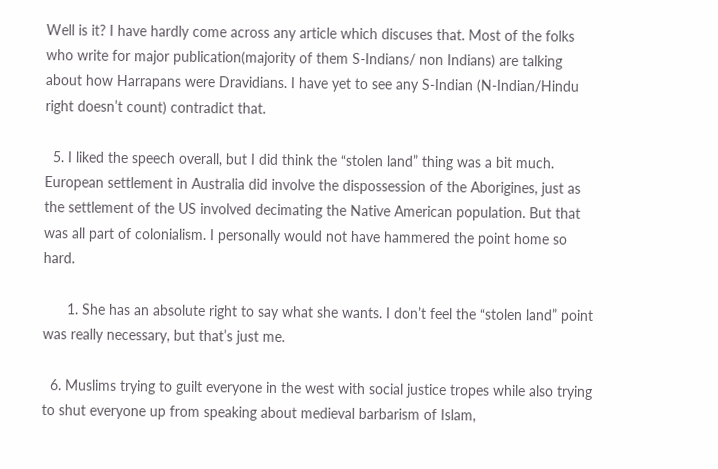Well is it? I have hardly come across any article which discuses that. Most of the folks who write for major publication(majority of them S-Indians/ non Indians) are talking about how Harrapans were Dravidians. I have yet to see any S-Indian (N-Indian/Hindu right doesn’t count) contradict that.

  5. I liked the speech overall, but I did think the “stolen land” thing was a bit much. European settlement in Australia did involve the dispossession of the Aborigines, just as the settlement of the US involved decimating the Native American population. But that was all part of colonialism. I personally would not have hammered the point home so hard.

      1. She has an absolute right to say what she wants. I don’t feel the “stolen land” point was really necessary, but that’s just me.

  6. Muslims trying to guilt everyone in the west with social justice tropes while also trying to shut everyone up from speaking about medieval barbarism of Islam,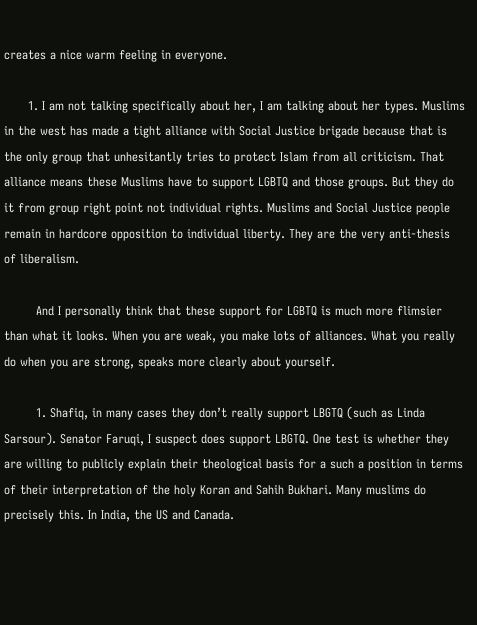creates a nice warm feeling in everyone.

      1. I am not talking specifically about her, I am talking about her types. Muslims in the west has made a tight alliance with Social Justice brigade because that is the only group that unhesitantly tries to protect Islam from all criticism. That alliance means these Muslims have to support LGBTQ and those groups. But they do it from group right point not individual rights. Muslims and Social Justice people remain in hardcore opposition to individual liberty. They are the very anti-thesis of liberalism.

        And I personally think that these support for LGBTQ is much more flimsier than what it looks. When you are weak, you make lots of alliances. What you really do when you are strong, speaks more clearly about yourself.

        1. Shafiq, in many cases they don’t really support LBGTQ (such as Linda Sarsour). Senator Faruqi, I suspect does support LBGTQ. One test is whether they are willing to publicly explain their theological basis for a such a position in terms of their interpretation of the holy Koran and Sahih Bukhari. Many muslims do precisely this. In India, the US and Canada.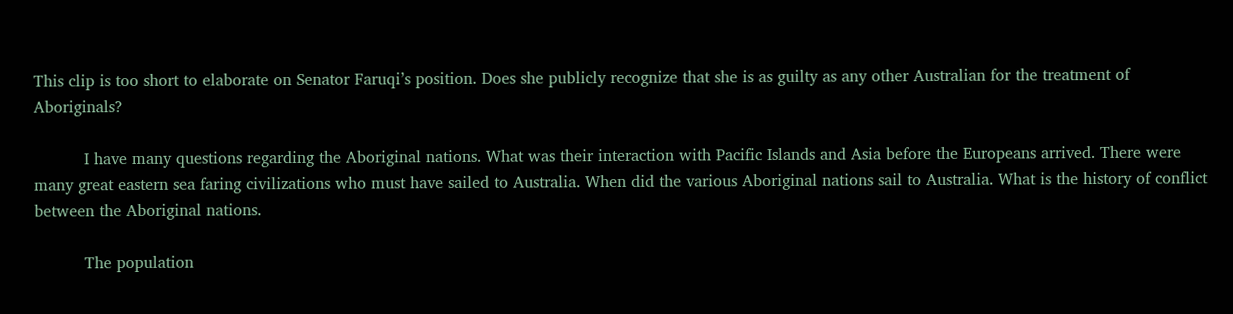This clip is too short to elaborate on Senator Faruqi’s position. Does she publicly recognize that she is as guilty as any other Australian for the treatment of Aboriginals?

          I have many questions regarding the Aboriginal nations. What was their interaction with Pacific Islands and Asia before the Europeans arrived. There were many great eastern sea faring civilizations who must have sailed to Australia. When did the various Aboriginal nations sail to Australia. What is the history of conflict between the Aboriginal nations.

          The population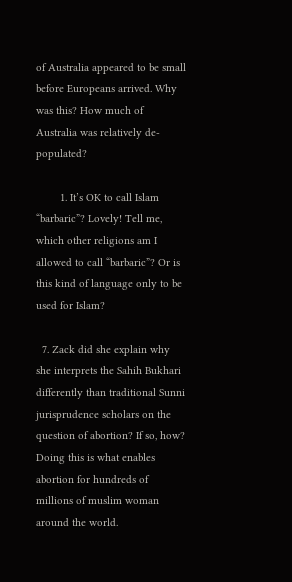of Australia appeared to be small before Europeans arrived. Why was this? How much of Australia was relatively de-populated?

        1. It’s OK to call Islam “barbaric”? Lovely! Tell me, which other religions am I allowed to call “barbaric”? Or is this kind of language only to be used for Islam?

  7. Zack did she explain why she interprets the Sahih Bukhari differently than traditional Sunni jurisprudence scholars on the question of abortion? If so, how? Doing this is what enables abortion for hundreds of millions of muslim woman around the world.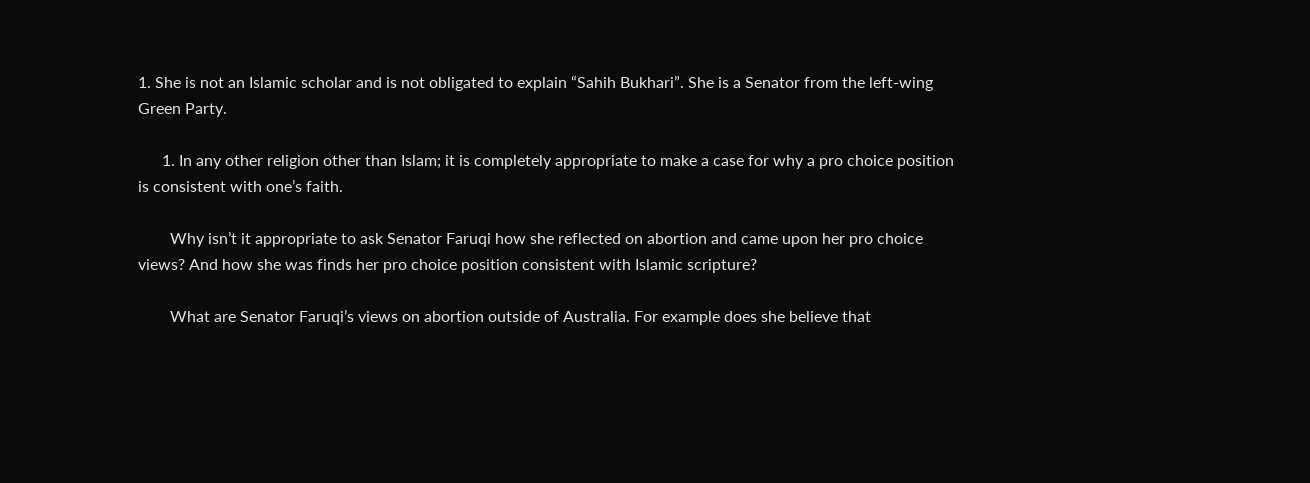1. She is not an Islamic scholar and is not obligated to explain “Sahih Bukhari”. She is a Senator from the left-wing Green Party.

      1. In any other religion other than Islam; it is completely appropriate to make a case for why a pro choice position is consistent with one’s faith.

        Why isn’t it appropriate to ask Senator Faruqi how she reflected on abortion and came upon her pro choice views? And how she was finds her pro choice position consistent with Islamic scripture?

        What are Senator Faruqi’s views on abortion outside of Australia. For example does she believe that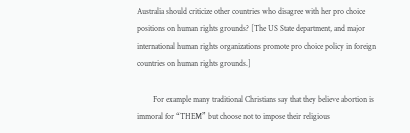Australia should criticize other countries who disagree with her pro choice positions on human rights grounds? [The US State department, and major international human rights organizations promote pro choice policy in foreign countries on human rights grounds.]

        For example many traditional Christians say that they believe abortion is immoral for “THEM” but choose not to impose their religious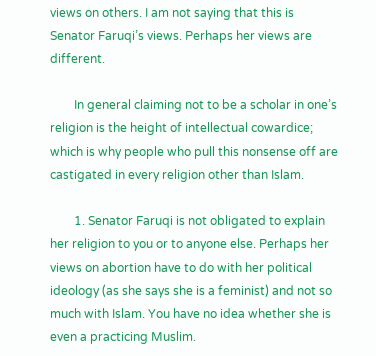views on others. I am not saying that this is Senator Faruqi’s views. Perhaps her views are different.

        In general claiming not to be a scholar in one’s religion is the height of intellectual cowardice; which is why people who pull this nonsense off are castigated in every religion other than Islam.

        1. Senator Faruqi is not obligated to explain her religion to you or to anyone else. Perhaps her views on abortion have to do with her political ideology (as she says she is a feminist) and not so much with Islam. You have no idea whether she is even a practicing Muslim.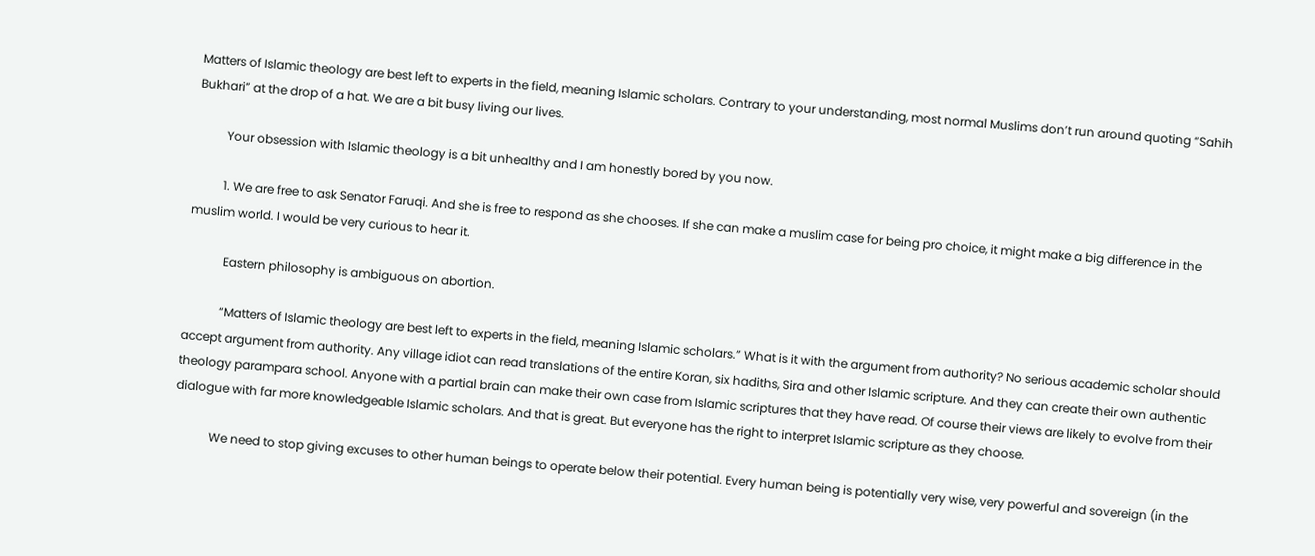Matters of Islamic theology are best left to experts in the field, meaning Islamic scholars. Contrary to your understanding, most normal Muslims don’t run around quoting “Sahih Bukhari” at the drop of a hat. We are a bit busy living our lives.

          Your obsession with Islamic theology is a bit unhealthy and I am honestly bored by you now.

          1. We are free to ask Senator Faruqi. And she is free to respond as she chooses. If she can make a muslim case for being pro choice, it might make a big difference in the muslim world. I would be very curious to hear it.

            Eastern philosophy is ambiguous on abortion.

            “Matters of Islamic theology are best left to experts in the field, meaning Islamic scholars.” What is it with the argument from authority? No serious academic scholar should accept argument from authority. Any village idiot can read translations of the entire Koran, six hadiths, Sira and other Islamic scripture. And they can create their own authentic theology parampara school. Anyone with a partial brain can make their own case from Islamic scriptures that they have read. Of course their views are likely to evolve from their dialogue with far more knowledgeable Islamic scholars. And that is great. But everyone has the right to interpret Islamic scripture as they choose.

            We need to stop giving excuses to other human beings to operate below their potential. Every human being is potentially very wise, very powerful and sovereign (in the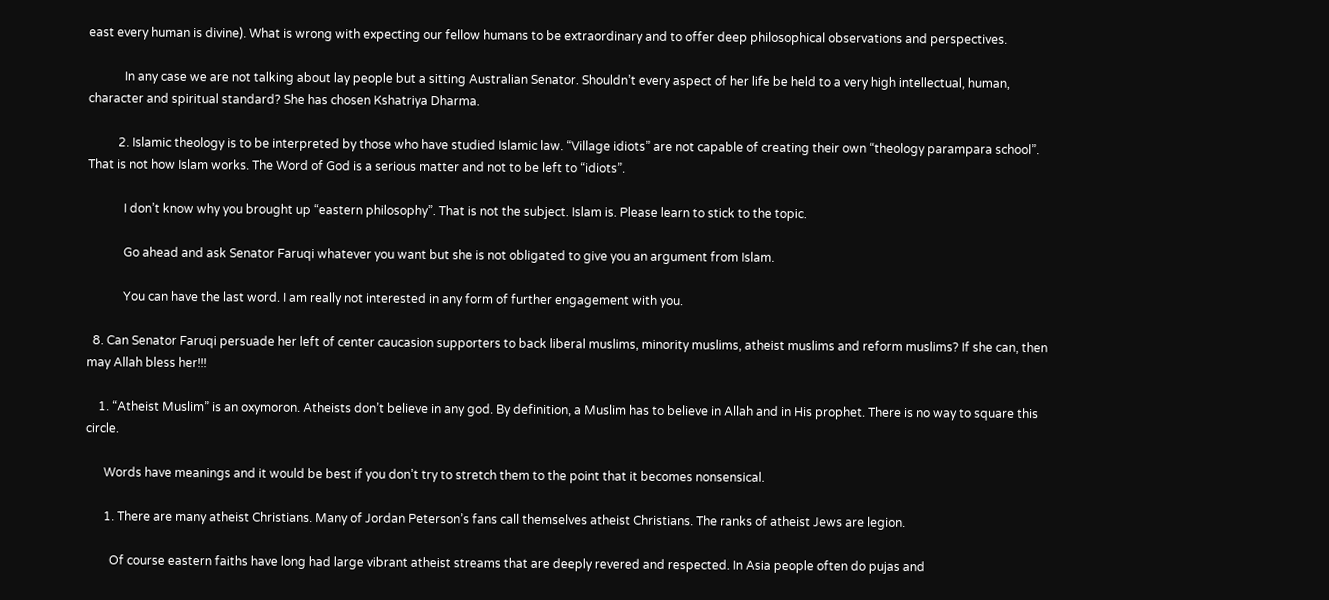east every human is divine). What is wrong with expecting our fellow humans to be extraordinary and to offer deep philosophical observations and perspectives.

            In any case we are not talking about lay people but a sitting Australian Senator. Shouldn’t every aspect of her life be held to a very high intellectual, human, character and spiritual standard? She has chosen Kshatriya Dharma.

          2. Islamic theology is to be interpreted by those who have studied Islamic law. “Village idiots” are not capable of creating their own “theology parampara school”. That is not how Islam works. The Word of God is a serious matter and not to be left to “idiots”.

            I don’t know why you brought up “eastern philosophy”. That is not the subject. Islam is. Please learn to stick to the topic.

            Go ahead and ask Senator Faruqi whatever you want but she is not obligated to give you an argument from Islam.

            You can have the last word. I am really not interested in any form of further engagement with you.

  8. Can Senator Faruqi persuade her left of center caucasion supporters to back liberal muslims, minority muslims, atheist muslims and reform muslims? If she can, then may Allah bless her!!!

    1. “Atheist Muslim” is an oxymoron. Atheists don’t believe in any god. By definition, a Muslim has to believe in Allah and in His prophet. There is no way to square this circle.

      Words have meanings and it would be best if you don’t try to stretch them to the point that it becomes nonsensical.

      1. There are many atheist Christians. Many of Jordan Peterson’s fans call themselves atheist Christians. The ranks of atheist Jews are legion.

        Of course eastern faiths have long had large vibrant atheist streams that are deeply revered and respected. In Asia people often do pujas and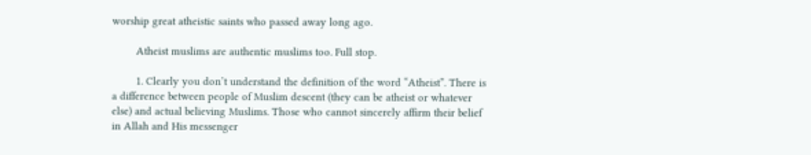worship great atheistic saints who passed away long ago.

        Atheist muslims are authentic muslims too. Full stop.

        1. Clearly you don’t understand the definition of the word “Atheist”. There is a difference between people of Muslim descent (they can be atheist or whatever else) and actual believing Muslims. Those who cannot sincerely affirm their belief in Allah and His messenger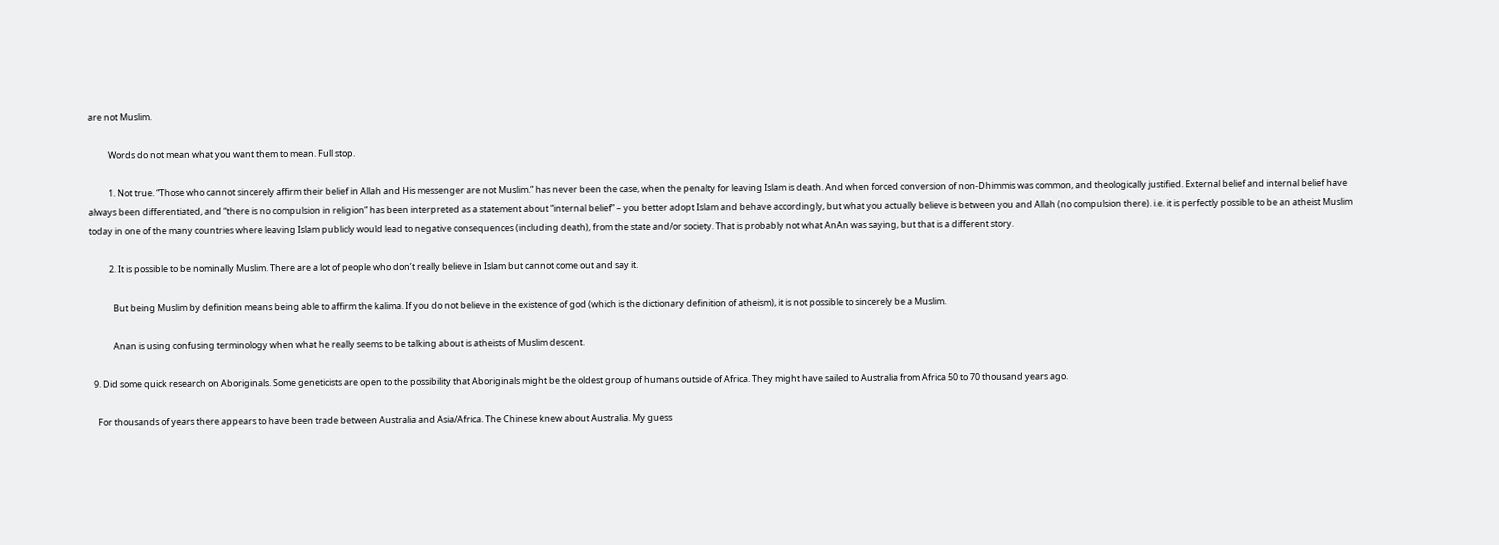are not Muslim.

          Words do not mean what you want them to mean. Full stop.

          1. Not true. “Those who cannot sincerely affirm their belief in Allah and His messenger are not Muslim.” has never been the case, when the penalty for leaving Islam is death. And when forced conversion of non-Dhimmis was common, and theologically justified. External belief and internal belief have always been differentiated, and “there is no compulsion in religion” has been interpreted as a statement about “internal belief” – you better adopt Islam and behave accordingly, but what you actually believe is between you and Allah (no compulsion there). i.e. it is perfectly possible to be an atheist Muslim today in one of the many countries where leaving Islam publicly would lead to negative consequences (including death), from the state and/or society. That is probably not what AnAn was saying, but that is a different story.

          2. It is possible to be nominally Muslim. There are a lot of people who don’t really believe in Islam but cannot come out and say it.

            But being Muslim by definition means being able to affirm the kalima. If you do not believe in the existence of god (which is the dictionary definition of atheism), it is not possible to sincerely be a Muslim.

            Anan is using confusing terminology when what he really seems to be talking about is atheists of Muslim descent.

  9. Did some quick research on Aboriginals. Some geneticists are open to the possibility that Aboriginals might be the oldest group of humans outside of Africa. They might have sailed to Australia from Africa 50 to 70 thousand years ago.

    For thousands of years there appears to have been trade between Australia and Asia/Africa. The Chinese knew about Australia. My guess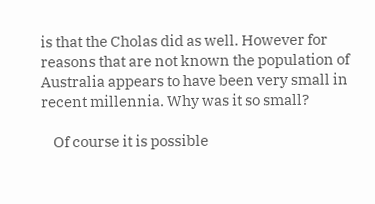is that the Cholas did as well. However for reasons that are not known the population of Australia appears to have been very small in recent millennia. Why was it so small?

    Of course it is possible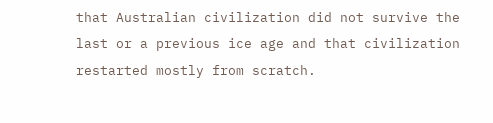that Australian civilization did not survive the last or a previous ice age and that civilization restarted mostly from scratch.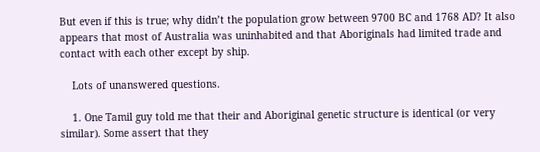But even if this is true; why didn’t the population grow between 9700 BC and 1768 AD? It also appears that most of Australia was uninhabited and that Aboriginals had limited trade and contact with each other except by ship.

    Lots of unanswered questions.

    1. One Tamil guy told me that their and Aboriginal genetic structure is identical (or very similar). Some assert that they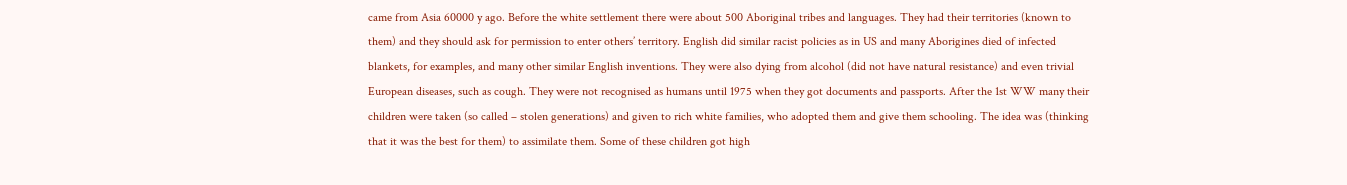came from Asia 60000 y ago. Before the white settlement there were about 500 Aboriginal tribes and languages. They had their territories (known to them) and they should ask for permission to enter others’ territory. English did similar racist policies as in US and many Aborigines died of infected blankets, for examples, and many other similar English inventions. They were also dying from alcohol (did not have natural resistance) and even trivial European diseases, such as cough. They were not recognised as humans until 1975 when they got documents and passports. After the 1st WW many their children were taken (so called – stolen generations) and given to rich white families, who adopted them and give them schooling. The idea was (thinking that it was the best for them) to assimilate them. Some of these children got high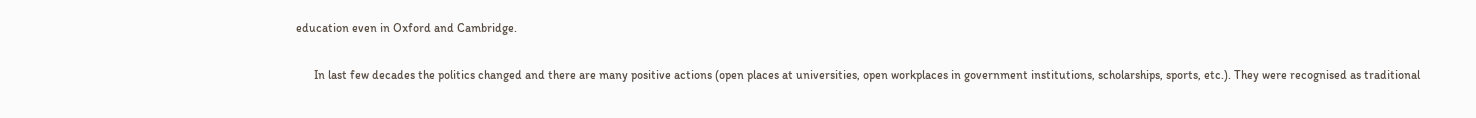education even in Oxford and Cambridge.

      In last few decades the politics changed and there are many positive actions (open places at universities, open workplaces in government institutions, scholarships, sports, etc.). They were recognised as traditional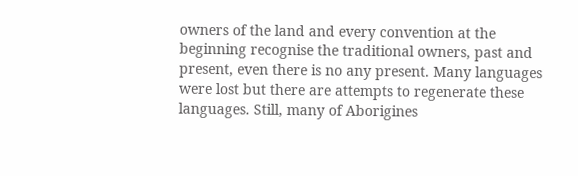owners of the land and every convention at the beginning recognise the traditional owners, past and present, even there is no any present. Many languages were lost but there are attempts to regenerate these languages. Still, many of Aborigines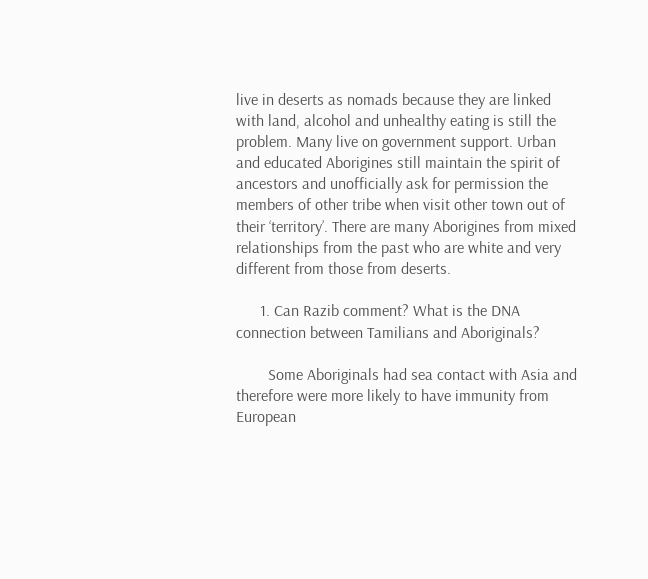live in deserts as nomads because they are linked with land, alcohol and unhealthy eating is still the problem. Many live on government support. Urban and educated Aborigines still maintain the spirit of ancestors and unofficially ask for permission the members of other tribe when visit other town out of their ‘territory’. There are many Aborigines from mixed relationships from the past who are white and very different from those from deserts.

      1. Can Razib comment? What is the DNA connection between Tamilians and Aboriginals?

        Some Aboriginals had sea contact with Asia and therefore were more likely to have immunity from European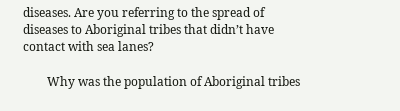diseases. Are you referring to the spread of diseases to Aboriginal tribes that didn’t have contact with sea lanes?

        Why was the population of Aboriginal tribes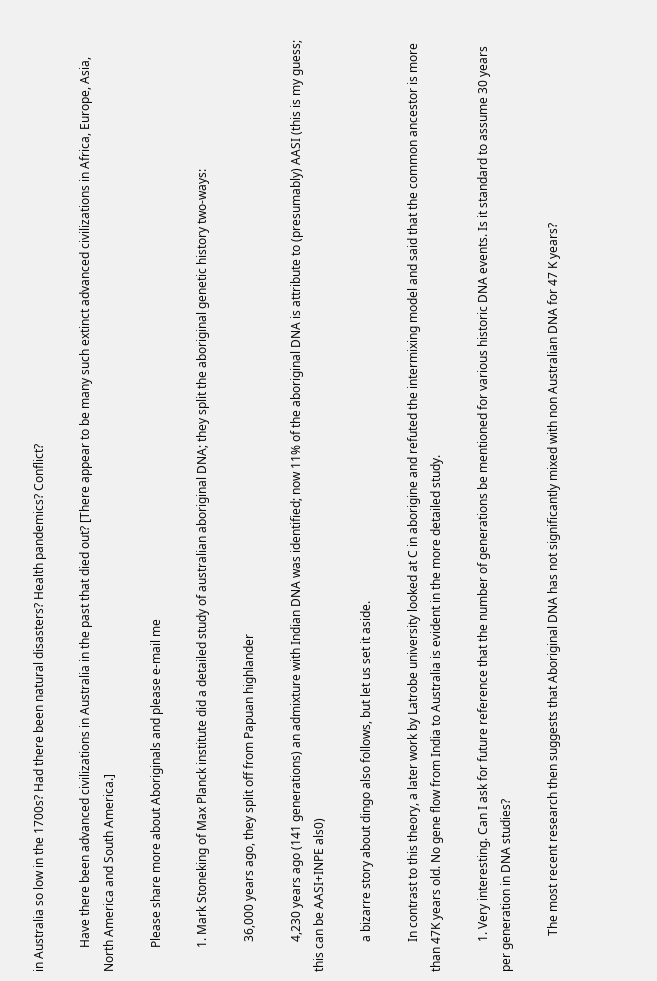in Australia so low in the 1700s? Had there been natural disasters? Health pandemics? Conflict?

        Have there been advanced civilizations in Australia in the past that died out? [There appear to be many such extinct advanced civilizations in Africa, Europe, Asia, North America and South America.]

        Please share more about Aboriginals and please e-mail me

        1. Mark Stoneking of Max Planck institute did a detailed study of australian aboriginal DNA; they split the aboriginal genetic history two-ways:

          36,000 years ago, they split off from Papuan highlander

          4,230 years ago (141 generations) an admixture with Indian DNA was identified; now 11% of the aboriginal DNA is attribute to (presumably) AASI (this is my guess; this can be AASI+INPE als0)

          a bizarre story about dingo also follows, but let us set it aside.

          In contrast to this theory, a later work by Latrobe university looked at C in aborigine and refuted the intermixing model and said that the common ancestor is more than 47K years old. No gene flow from India to Australia is evident in the more detailed study.

          1. Very interesting. Can I ask for future reference that the number of generations be mentioned for various historic DNA events. Is it standard to assume 30 years per generation in DNA studies?

            The most recent research then suggests that Aboriginal DNA has not significantly mixed with non Australian DNA for 47 K years?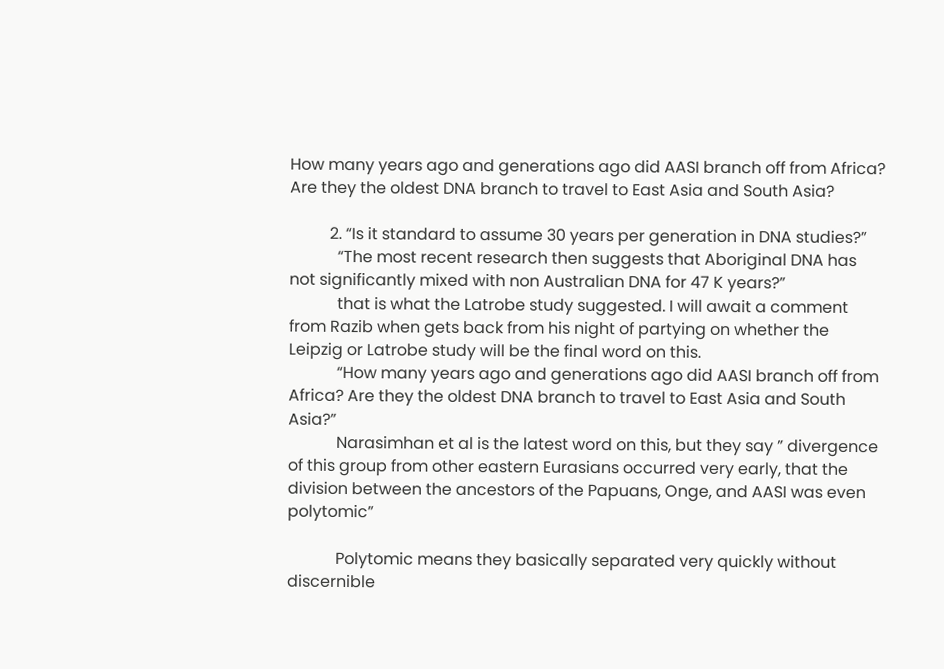How many years ago and generations ago did AASI branch off from Africa? Are they the oldest DNA branch to travel to East Asia and South Asia?

          2. “Is it standard to assume 30 years per generation in DNA studies?”
            “The most recent research then suggests that Aboriginal DNA has not significantly mixed with non Australian DNA for 47 K years?”
            that is what the Latrobe study suggested. I will await a comment from Razib when gets back from his night of partying on whether the Leipzig or Latrobe study will be the final word on this.
            “How many years ago and generations ago did AASI branch off from Africa? Are they the oldest DNA branch to travel to East Asia and South Asia?”
            Narasimhan et al is the latest word on this, but they say ” divergence of this group from other eastern Eurasians occurred very early, that the division between the ancestors of the Papuans, Onge, and AASI was even polytomic”

            Polytomic means they basically separated very quickly without discernible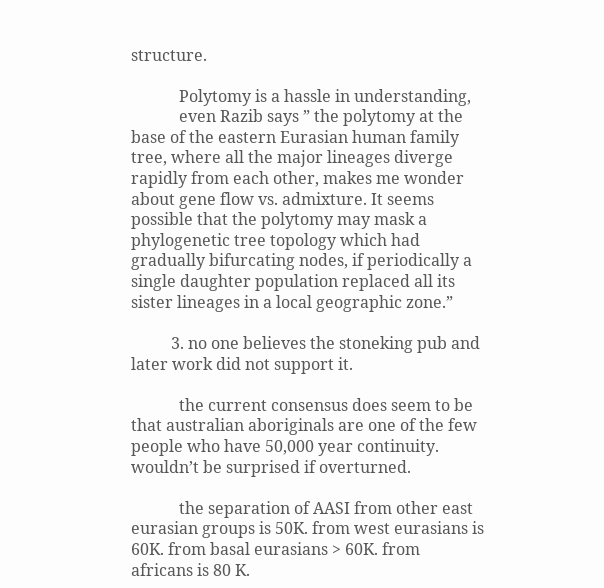structure.

            Polytomy is a hassle in understanding,
            even Razib says ” the polytomy at the base of the eastern Eurasian human family tree, where all the major lineages diverge rapidly from each other, makes me wonder about gene flow vs. admixture. It seems possible that the polytomy may mask a phylogenetic tree topology which had gradually bifurcating nodes, if periodically a single daughter population replaced all its sister lineages in a local geographic zone.”

          3. no one believes the stoneking pub and later work did not support it.

            the current consensus does seem to be that australian aboriginals are one of the few people who have 50,000 year continuity. wouldn’t be surprised if overturned.

            the separation of AASI from other east eurasian groups is 50K. from west eurasians is 60K. from basal eurasians > 60K. from africans is 80 K.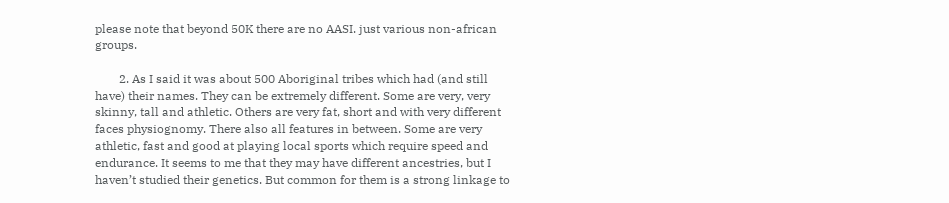please note that beyond 50K there are no AASI. just various non-african groups.

        2. As I said it was about 500 Aboriginal tribes which had (and still have) their names. They can be extremely different. Some are very, very skinny, tall and athletic. Others are very fat, short and with very different faces physiognomy. There also all features in between. Some are very athletic, fast and good at playing local sports which require speed and endurance. It seems to me that they may have different ancestries, but I haven’t studied their genetics. But common for them is a strong linkage to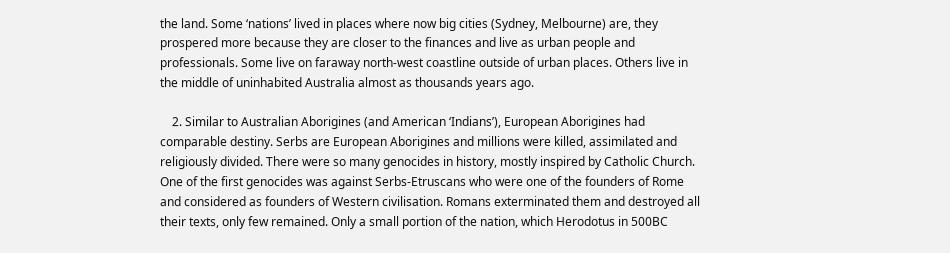the land. Some ‘nations’ lived in places where now big cities (Sydney, Melbourne) are, they prospered more because they are closer to the finances and live as urban people and professionals. Some live on faraway north-west coastline outside of urban places. Others live in the middle of uninhabited Australia almost as thousands years ago.

    2. Similar to Australian Aborigines (and American ‘Indians’), European Aborigines had comparable destiny. Serbs are European Aborigines and millions were killed, assimilated and religiously divided. There were so many genocides in history, mostly inspired by Catholic Church. One of the first genocides was against Serbs-Etruscans who were one of the founders of Rome and considered as founders of Western civilisation. Romans exterminated them and destroyed all their texts, only few remained. Only a small portion of the nation, which Herodotus in 500BC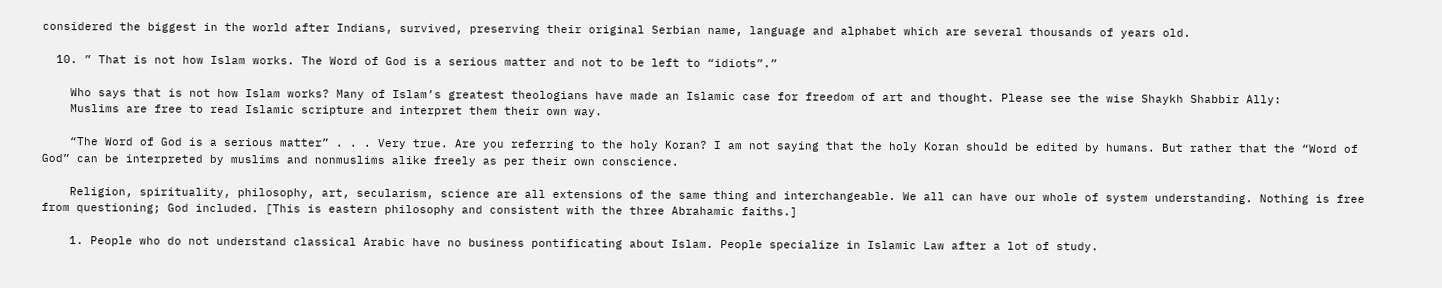considered the biggest in the world after Indians, survived, preserving their original Serbian name, language and alphabet which are several thousands of years old.

  10. ” That is not how Islam works. The Word of God is a serious matter and not to be left to “idiots”.”

    Who says that is not how Islam works? Many of Islam’s greatest theologians have made an Islamic case for freedom of art and thought. Please see the wise Shaykh Shabbir Ally:
    Muslims are free to read Islamic scripture and interpret them their own way.

    “The Word of God is a serious matter” . . . Very true. Are you referring to the holy Koran? I am not saying that the holy Koran should be edited by humans. But rather that the “Word of God” can be interpreted by muslims and nonmuslims alike freely as per their own conscience.

    Religion, spirituality, philosophy, art, secularism, science are all extensions of the same thing and interchangeable. We all can have our whole of system understanding. Nothing is free from questioning; God included. [This is eastern philosophy and consistent with the three Abrahamic faiths.]

    1. People who do not understand classical Arabic have no business pontificating about Islam. People specialize in Islamic Law after a lot of study.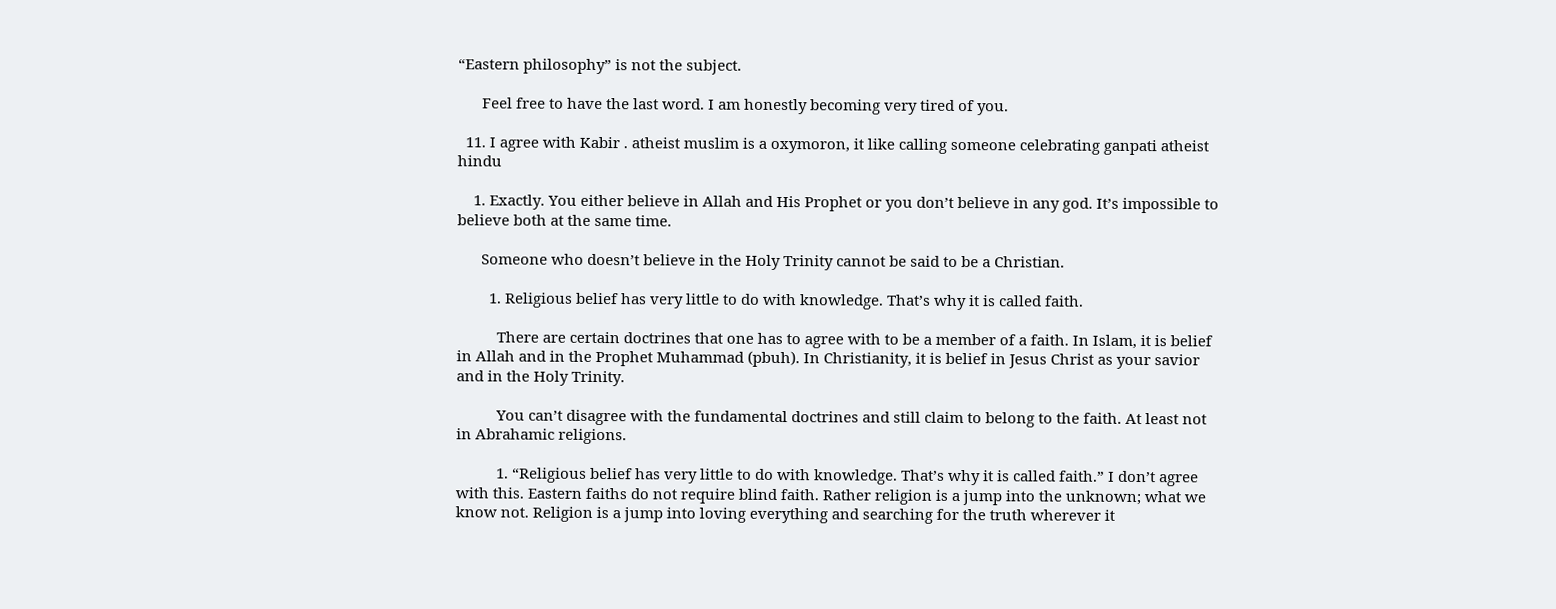“Eastern philosophy” is not the subject.

      Feel free to have the last word. I am honestly becoming very tired of you.

  11. I agree with Kabir . atheist muslim is a oxymoron, it like calling someone celebrating ganpati atheist hindu

    1. Exactly. You either believe in Allah and His Prophet or you don’t believe in any god. It’s impossible to believe both at the same time.

      Someone who doesn’t believe in the Holy Trinity cannot be said to be a Christian.

        1. Religious belief has very little to do with knowledge. That’s why it is called faith.

          There are certain doctrines that one has to agree with to be a member of a faith. In Islam, it is belief in Allah and in the Prophet Muhammad (pbuh). In Christianity, it is belief in Jesus Christ as your savior and in the Holy Trinity.

          You can’t disagree with the fundamental doctrines and still claim to belong to the faith. At least not in Abrahamic religions.

          1. “Religious belief has very little to do with knowledge. That’s why it is called faith.” I don’t agree with this. Eastern faiths do not require blind faith. Rather religion is a jump into the unknown; what we know not. Religion is a jump into loving everything and searching for the truth wherever it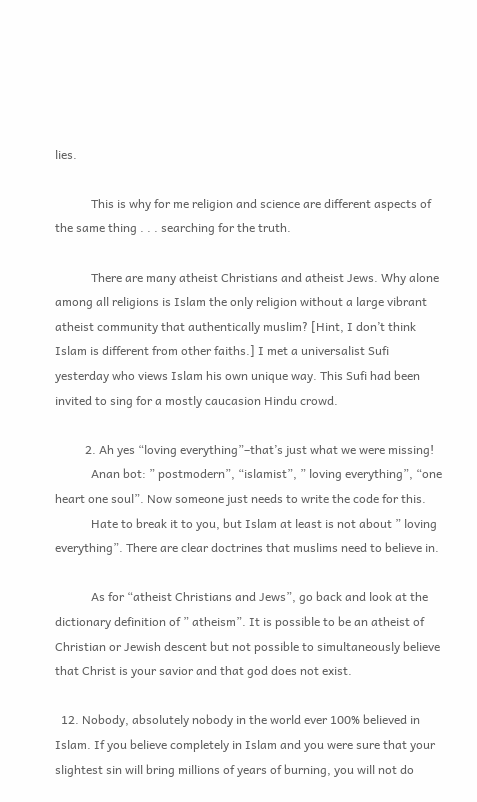lies.

            This is why for me religion and science are different aspects of the same thing . . . searching for the truth.

            There are many atheist Christians and atheist Jews. Why alone among all religions is Islam the only religion without a large vibrant atheist community that authentically muslim? [Hint, I don’t think Islam is different from other faiths.] I met a universalist Sufi yesterday who views Islam his own unique way. This Sufi had been invited to sing for a mostly caucasion Hindu crowd.

          2. Ah yes “loving everything”–that’s just what we were missing!
            Anan bot: ” postmodern”, “islamist”, ” loving everything”, “one heart one soul”. Now someone just needs to write the code for this.
            Hate to break it to you, but Islam at least is not about ” loving everything”. There are clear doctrines that muslims need to believe in.

            As for “atheist Christians and Jews”, go back and look at the dictionary definition of ” atheism”. It is possible to be an atheist of Christian or Jewish descent but not possible to simultaneously believe that Christ is your savior and that god does not exist.

  12. Nobody, absolutely nobody in the world ever 100% believed in Islam. If you believe completely in Islam and you were sure that your slightest sin will bring millions of years of burning, you will not do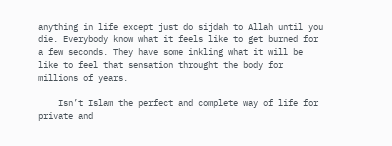anything in life except just do sijdah to Allah until you die. Everybody know what it feels like to get burned for a few seconds. They have some inkling what it will be like to feel that sensation throught the body for millions of years.

    Isn’t Islam the perfect and complete way of life for private and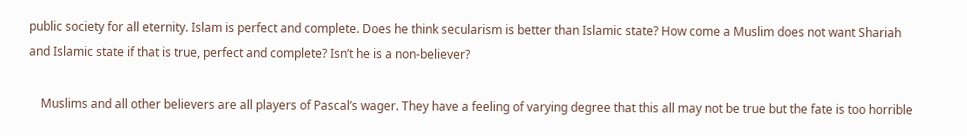public society for all eternity. Islam is perfect and complete. Does he think secularism is better than Islamic state? How come a Muslim does not want Shariah and Islamic state if that is true, perfect and complete? Isn’t he is a non-believer?

    Muslims and all other believers are all players of Pascal’s wager. They have a feeling of varying degree that this all may not be true but the fate is too horrible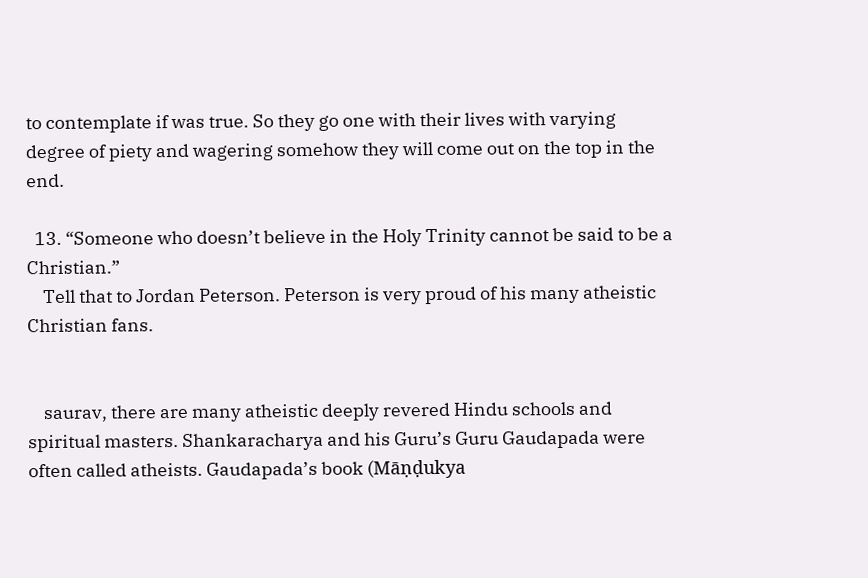to contemplate if was true. So they go one with their lives with varying degree of piety and wagering somehow they will come out on the top in the end.

  13. “Someone who doesn’t believe in the Holy Trinity cannot be said to be a Christian.”
    Tell that to Jordan Peterson. Peterson is very proud of his many atheistic Christian fans.


    saurav, there are many atheistic deeply revered Hindu schools and spiritual masters. Shankaracharya and his Guru’s Guru Gaudapada were often called atheists. Gaudapada’s book (Māṇḍukya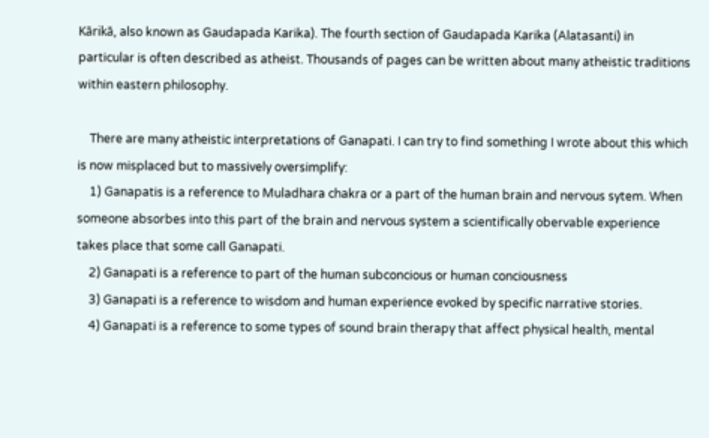Kārikā, also known as Gaudapada Karika). The fourth section of Gaudapada Karika (Alatasanti) in particular is often described as atheist. Thousands of pages can be written about many atheistic traditions within eastern philosophy.

    There are many atheistic interpretations of Ganapati. I can try to find something I wrote about this which is now misplaced but to massively oversimplify:
    1) Ganapatis is a reference to Muladhara chakra or a part of the human brain and nervous sytem. When someone absorbes into this part of the brain and nervous system a scientifically obervable experience takes place that some call Ganapati.
    2) Ganapati is a reference to part of the human subconcious or human conciousness
    3) Ganapati is a reference to wisdom and human experience evoked by specific narrative stories.
    4) Ganapati is a reference to some types of sound brain therapy that affect physical health, mental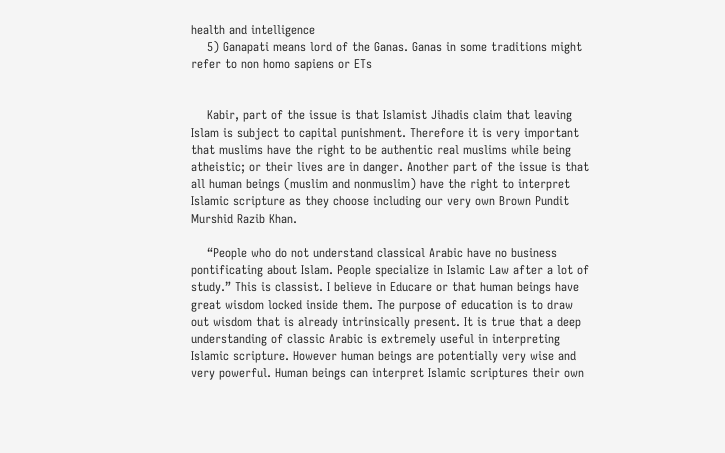health and intelligence
    5) Ganapati means lord of the Ganas. Ganas in some traditions might refer to non homo sapiens or ETs


    Kabir, part of the issue is that Islamist Jihadis claim that leaving Islam is subject to capital punishment. Therefore it is very important that muslims have the right to be authentic real muslims while being atheistic; or their lives are in danger. Another part of the issue is that all human beings (muslim and nonmuslim) have the right to interpret Islamic scripture as they choose including our very own Brown Pundit Murshid Razib Khan.

    “People who do not understand classical Arabic have no business pontificating about Islam. People specialize in Islamic Law after a lot of study.” This is classist. I believe in Educare or that human beings have great wisdom locked inside them. The purpose of education is to draw out wisdom that is already intrinsically present. It is true that a deep understanding of classic Arabic is extremely useful in interpreting Islamic scripture. However human beings are potentially very wise and very powerful. Human beings can interpret Islamic scriptures their own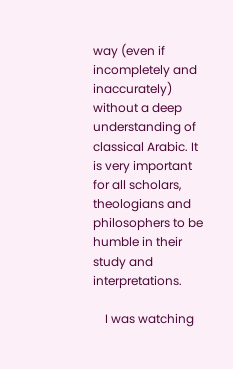way (even if incompletely and inaccurately) without a deep understanding of classical Arabic. It is very important for all scholars, theologians and philosophers to be humble in their study and interpretations.

    I was watching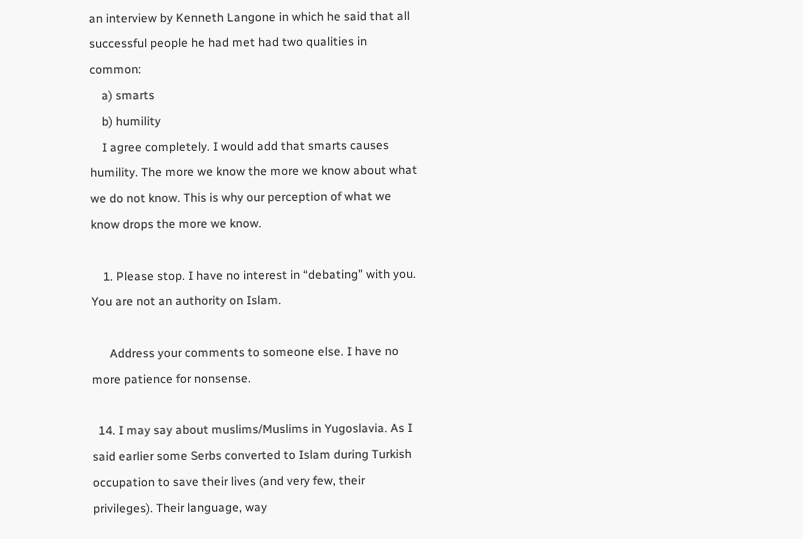an interview by Kenneth Langone in which he said that all successful people he had met had two qualities in common:
    a) smarts
    b) humility
    I agree completely. I would add that smarts causes humility. The more we know the more we know about what we do not know. This is why our perception of what we know drops the more we know.

    1. Please stop. I have no interest in “debating” with you. You are not an authority on Islam.

      Address your comments to someone else. I have no more patience for nonsense.

  14. I may say about muslims/Muslims in Yugoslavia. As I said earlier some Serbs converted to Islam during Turkish occupation to save their lives (and very few, their privileges). Their language, way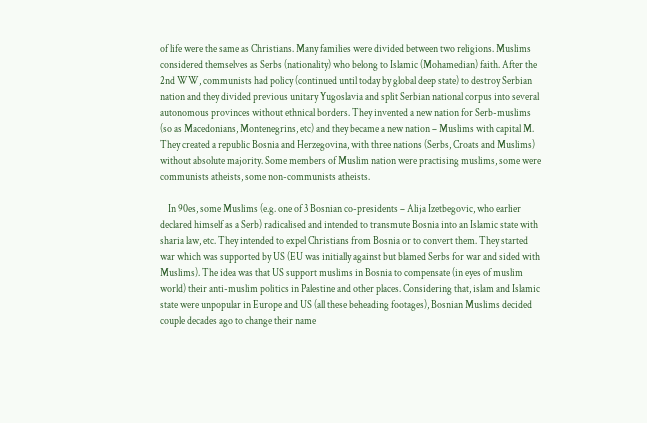of life were the same as Christians. Many families were divided between two religions. Muslims considered themselves as Serbs (nationality) who belong to Islamic (Mohamedian) faith. After the 2nd WW, communists had policy (continued until today by global deep state) to destroy Serbian nation and they divided previous unitary Yugoslavia and split Serbian national corpus into several autonomous provinces without ethnical borders. They invented a new nation for Serb-muslims (so as Macedonians, Montenegrins, etc) and they became a new nation – Muslims with capital M. They created a republic Bosnia and Herzegovina, with three nations (Serbs, Croats and Muslims) without absolute majority. Some members of Muslim nation were practising muslims, some were communists atheists, some non-communists atheists.

    In 90es, some Muslims (e.g. one of 3 Bosnian co-presidents – Alija Izetbegovic, who earlier declared himself as a Serb) radicalised and intended to transmute Bosnia into an Islamic state with sharia law, etc. They intended to expel Christians from Bosnia or to convert them. They started war which was supported by US (EU was initially against but blamed Serbs for war and sided with Muslims). The idea was that US support muslims in Bosnia to compensate (in eyes of muslim world) their anti-muslim politics in Palestine and other places. Considering that, islam and Islamic state were unpopular in Europe and US (all these beheading footages), Bosnian Muslims decided couple decades ago to change their name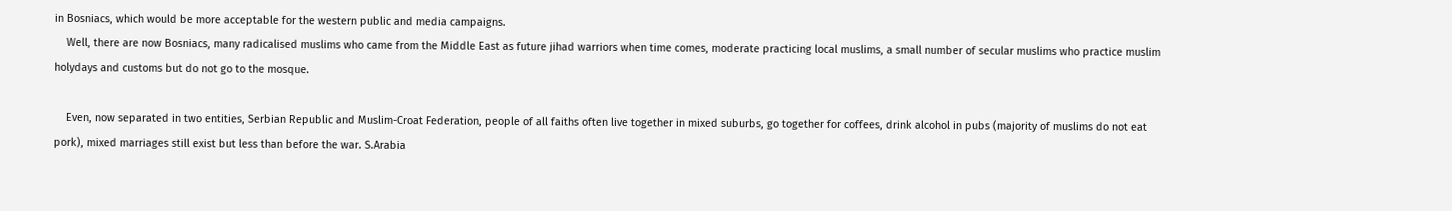in Bosniacs, which would be more acceptable for the western public and media campaigns.
    Well, there are now Bosniacs, many radicalised muslims who came from the Middle East as future jihad warriors when time comes, moderate practicing local muslims, a small number of secular muslims who practice muslim holydays and customs but do not go to the mosque.

    Even, now separated in two entities, Serbian Republic and Muslim-Croat Federation, people of all faiths often live together in mixed suburbs, go together for coffees, drink alcohol in pubs (majority of muslims do not eat pork), mixed marriages still exist but less than before the war. S.Arabia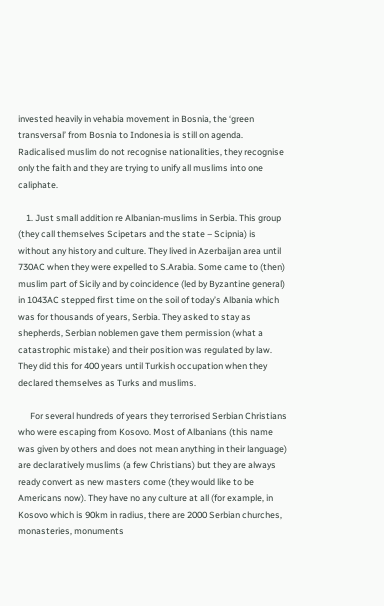invested heavily in vehabia movement in Bosnia, the ‘green transversal’ from Bosnia to Indonesia is still on agenda. Radicalised muslim do not recognise nationalities, they recognise only the faith and they are trying to unify all muslims into one caliphate.

    1. Just small addition re Albanian-muslims in Serbia. This group (they call themselves Scipetars and the state – Scipnia) is without any history and culture. They lived in Azerbaijan area until 730AC when they were expelled to S.Arabia. Some came to (then) muslim part of Sicily and by coincidence (led by Byzantine general) in 1043AC stepped first time on the soil of today’s Albania which was for thousands of years, Serbia. They asked to stay as shepherds, Serbian noblemen gave them permission (what a catastrophic mistake) and their position was regulated by law. They did this for 400 years until Turkish occupation when they declared themselves as Turks and muslims.

      For several hundreds of years they terrorised Serbian Christians who were escaping from Kosovo. Most of Albanians (this name was given by others and does not mean anything in their language) are declaratively muslims (a few Christians) but they are always ready convert as new masters come (they would like to be Americans now). They have no any culture at all (for example, in Kosovo which is 90km in radius, there are 2000 Serbian churches, monasteries, monuments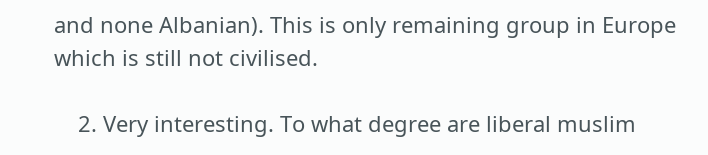and none Albanian). This is only remaining group in Europe which is still not civilised.

    2. Very interesting. To what degree are liberal muslim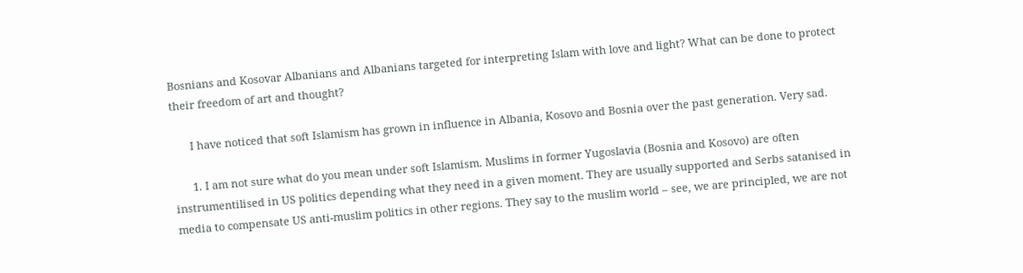Bosnians and Kosovar Albanians and Albanians targeted for interpreting Islam with love and light? What can be done to protect their freedom of art and thought?

      I have noticed that soft Islamism has grown in influence in Albania, Kosovo and Bosnia over the past generation. Very sad.

      1. I am not sure what do you mean under soft Islamism. Muslims in former Yugoslavia (Bosnia and Kosovo) are often instrumentilised in US politics depending what they need in a given moment. They are usually supported and Serbs satanised in media to compensate US anti-muslim politics in other regions. They say to the muslim world – see, we are principled, we are not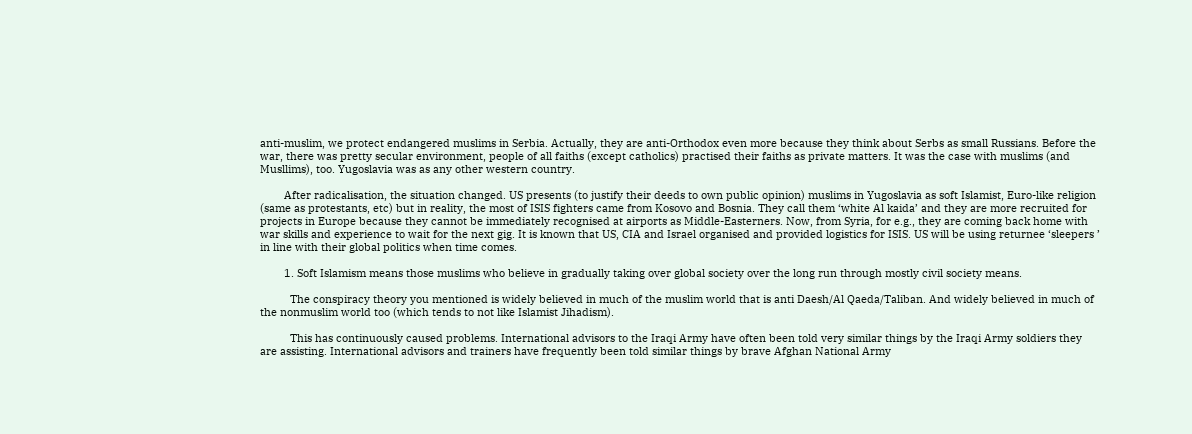anti-muslim, we protect endangered muslims in Serbia. Actually, they are anti-Orthodox even more because they think about Serbs as small Russians. Before the war, there was pretty secular environment, people of all faiths (except catholics) practised their faiths as private matters. It was the case with muslims (and Musllims), too. Yugoslavia was as any other western country.

        After radicalisation, the situation changed. US presents (to justify their deeds to own public opinion) muslims in Yugoslavia as soft Islamist, Euro-like religion (same as protestants, etc) but in reality, the most of ISIS fighters came from Kosovo and Bosnia. They call them ‘white Al kaida’ and they are more recruited for projects in Europe because they cannot be immediately recognised at airports as Middle-Easterners. Now, from Syria, for e.g., they are coming back home with war skills and experience to wait for the next gig. It is known that US, CIA and Israel organised and provided logistics for ISIS. US will be using returnee ‘sleepers ’ in line with their global politics when time comes.

        1. Soft Islamism means those muslims who believe in gradually taking over global society over the long run through mostly civil society means.

          The conspiracy theory you mentioned is widely believed in much of the muslim world that is anti Daesh/Al Qaeda/Taliban. And widely believed in much of the nonmuslim world too (which tends to not like Islamist Jihadism).

          This has continuously caused problems. International advisors to the Iraqi Army have often been told very similar things by the Iraqi Army soldiers they are assisting. International advisors and trainers have frequently been told similar things by brave Afghan National Army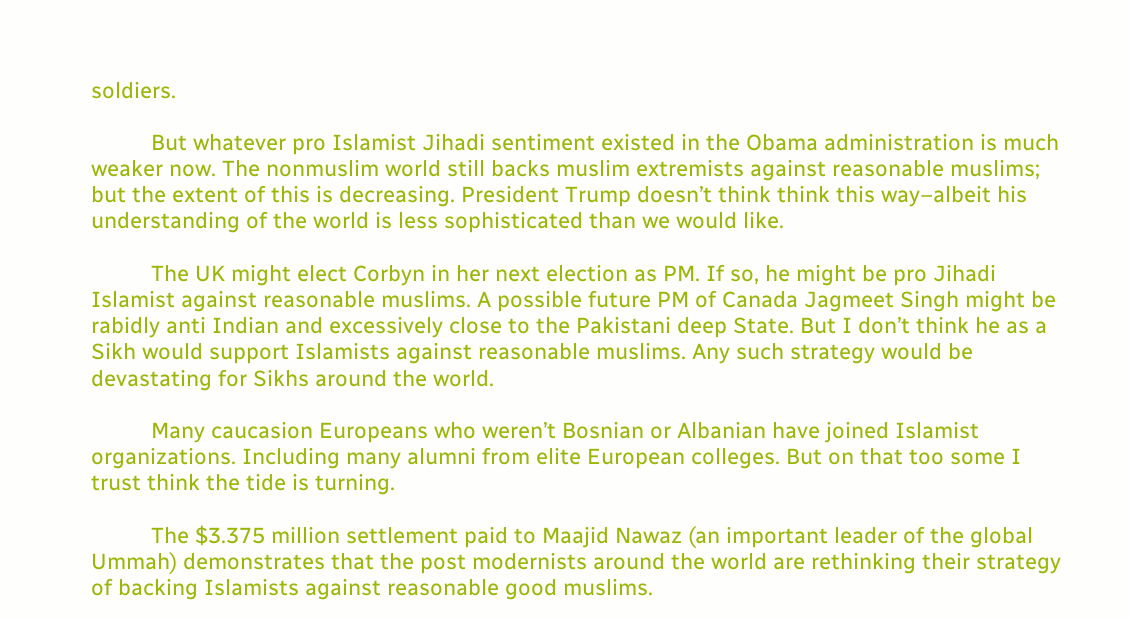soldiers.

          But whatever pro Islamist Jihadi sentiment existed in the Obama administration is much weaker now. The nonmuslim world still backs muslim extremists against reasonable muslims; but the extent of this is decreasing. President Trump doesn’t think think this way–albeit his understanding of the world is less sophisticated than we would like.

          The UK might elect Corbyn in her next election as PM. If so, he might be pro Jihadi Islamist against reasonable muslims. A possible future PM of Canada Jagmeet Singh might be rabidly anti Indian and excessively close to the Pakistani deep State. But I don’t think he as a Sikh would support Islamists against reasonable muslims. Any such strategy would be devastating for Sikhs around the world.

          Many caucasion Europeans who weren’t Bosnian or Albanian have joined Islamist organizations. Including many alumni from elite European colleges. But on that too some I trust think the tide is turning.

          The $3.375 million settlement paid to Maajid Nawaz (an important leader of the global Ummah) demonstrates that the post modernists around the world are rethinking their strategy of backing Islamists against reasonable good muslims.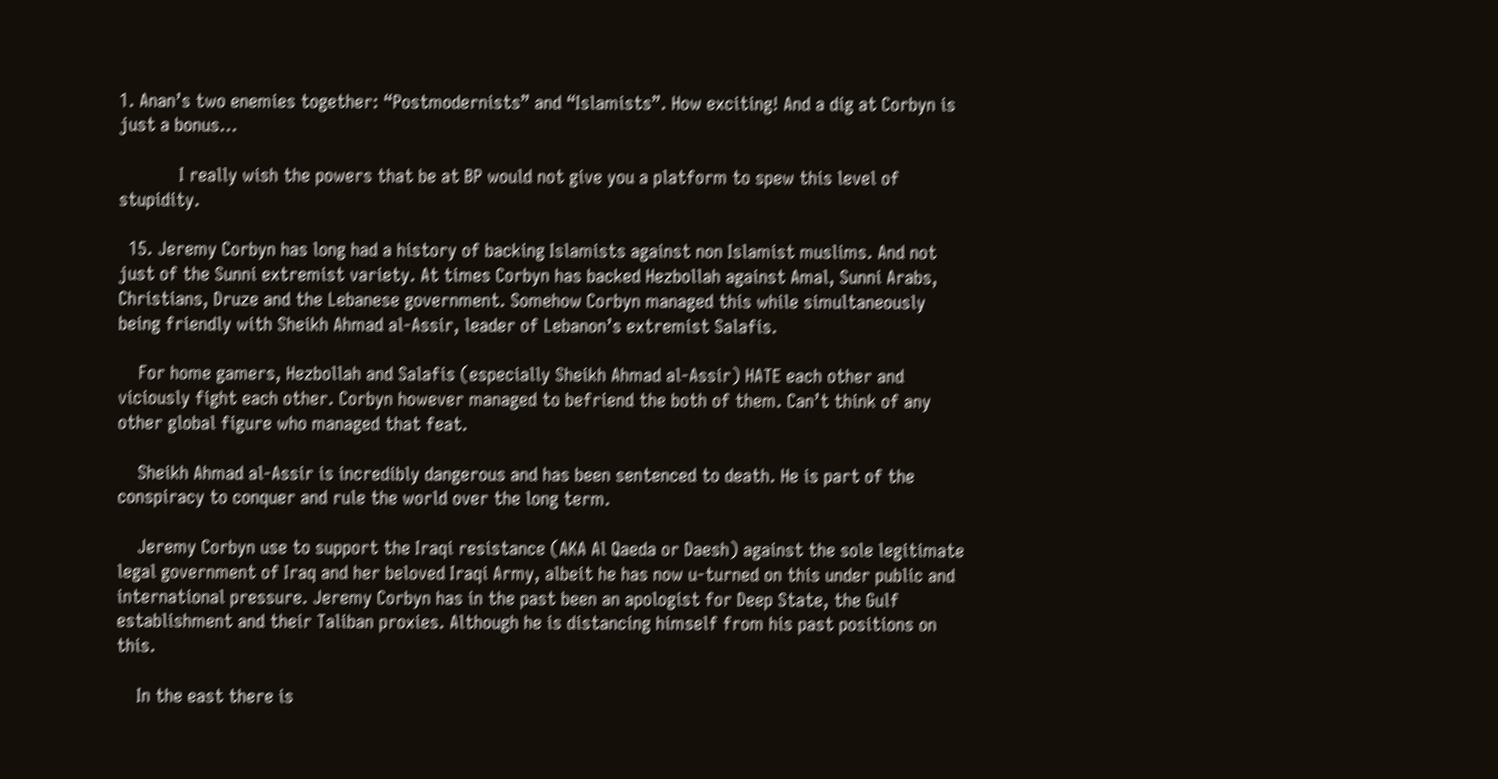1. Anan’s two enemies together: “Postmodernists” and “Islamists”. How exciting! And a dig at Corbyn is just a bonus…

            I really wish the powers that be at BP would not give you a platform to spew this level of stupidity.

  15. Jeremy Corbyn has long had a history of backing Islamists against non Islamist muslims. And not just of the Sunni extremist variety. At times Corbyn has backed Hezbollah against Amal, Sunni Arabs, Christians, Druze and the Lebanese government. Somehow Corbyn managed this while simultaneously being friendly with Sheikh Ahmad al-Assir, leader of Lebanon’s extremist Salafis.

    For home gamers, Hezbollah and Salafis (especially Sheikh Ahmad al-Assir) HATE each other and viciously fight each other. Corbyn however managed to befriend the both of them. Can’t think of any other global figure who managed that feat.

    Sheikh Ahmad al-Assir is incredibly dangerous and has been sentenced to death. He is part of the conspiracy to conquer and rule the world over the long term.

    Jeremy Corbyn use to support the Iraqi resistance (AKA Al Qaeda or Daesh) against the sole legitimate legal government of Iraq and her beloved Iraqi Army, albeit he has now u-turned on this under public and international pressure. Jeremy Corbyn has in the past been an apologist for Deep State, the Gulf establishment and their Taliban proxies. Although he is distancing himself from his past positions on this.

    In the east there is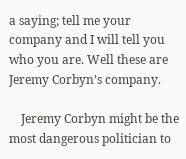a saying; tell me your company and I will tell you who you are. Well these are Jeremy Corbyn’s company.

    Jeremy Corbyn might be the most dangerous politician to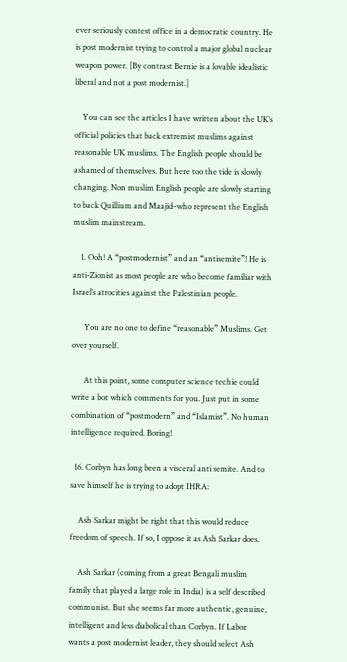ever seriously contest office in a democratic country. He is post modernist trying to control a major global nuclear weapon power. [By contrast Bernie is a lovable idealistic liberal and not a post modernist.]

    You can see the articles I have written about the UK’s official policies that back extremist muslims against reasonable UK muslims. The English people should be ashamed of themselves. But here too the tide is slowly changing. Non muslim English people are slowly starting to back Quillium and Maajid–who represent the English muslim mainstream.

    1. Ooh! A “postmodernist” and an “antisemite”! He is anti-Zionist as most people are who become familiar with Israel’s atrocities against the Palestinian people.

      You are no one to define “reasonable” Muslims. Get over yourself.

      At this point, some computer science techie could write a bot which comments for you. Just put in some combination of “postmodern” and “Islamist”. No human intelligence required. Boring!

  16. Corbyn has long been a visceral anti semite. And to save himself he is trying to adopt IHRA:

    Ash Sarkar might be right that this would reduce freedom of speech. If so, I oppose it as Ash Sarkar does.

    Ash Sarkar (coming from a great Bengali muslim family that played a large role in India) is a self described communist. But she seems far more authentic, genuine, intelligent and less diabolical than Corbyn. If Labor wants a post modernist leader, they should select Ash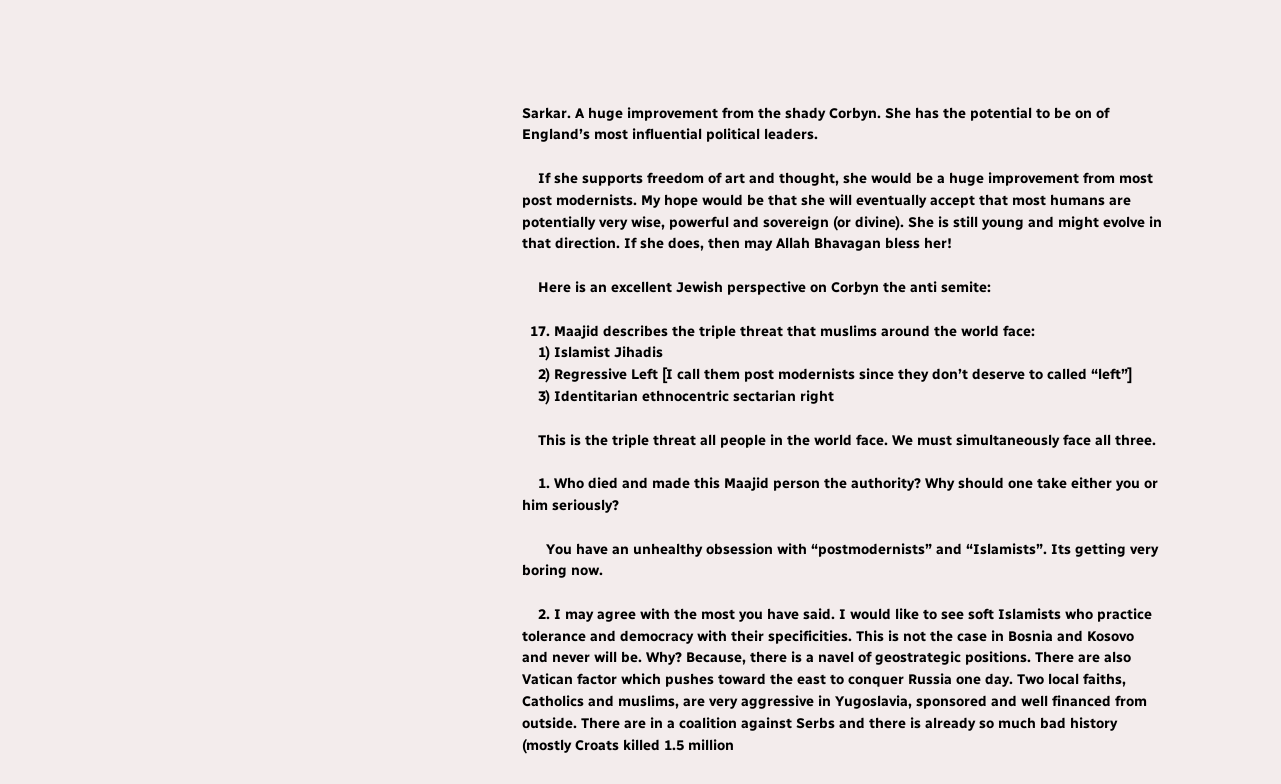Sarkar. A huge improvement from the shady Corbyn. She has the potential to be on of England’s most influential political leaders.

    If she supports freedom of art and thought, she would be a huge improvement from most post modernists. My hope would be that she will eventually accept that most humans are potentially very wise, powerful and sovereign (or divine). She is still young and might evolve in that direction. If she does, then may Allah Bhavagan bless her!

    Here is an excellent Jewish perspective on Corbyn the anti semite:

  17. Maajid describes the triple threat that muslims around the world face:
    1) Islamist Jihadis
    2) Regressive Left [I call them post modernists since they don’t deserve to called “left”]
    3) Identitarian ethnocentric sectarian right

    This is the triple threat all people in the world face. We must simultaneously face all three.

    1. Who died and made this Maajid person the authority? Why should one take either you or him seriously?

      You have an unhealthy obsession with “postmodernists” and “Islamists”. Its getting very boring now.

    2. I may agree with the most you have said. I would like to see soft Islamists who practice tolerance and democracy with their specificities. This is not the case in Bosnia and Kosovo and never will be. Why? Because, there is a navel of geostrategic positions. There are also Vatican factor which pushes toward the east to conquer Russia one day. Two local faiths, Catholics and muslims, are very aggressive in Yugoslavia, sponsored and well financed from outside. There are in a coalition against Serbs and there is already so much bad history (mostly Croats killed 1.5 million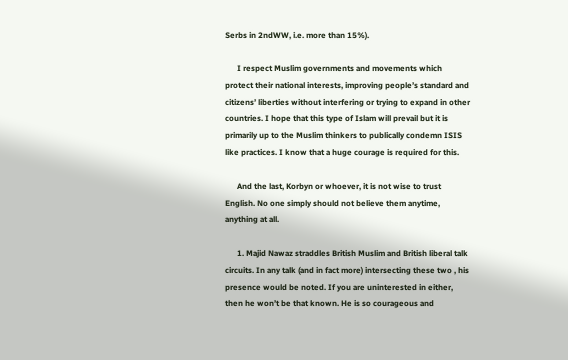Serbs in 2ndWW, i.e. more than 15%).

      I respect Muslim governments and movements which protect their national interests, improving people’s standard and citizens’ liberties without interfering or trying to expand in other countries. I hope that this type of Islam will prevail but it is primarily up to the Muslim thinkers to publically condemn ISIS like practices. I know that a huge courage is required for this.

      And the last, Korbyn or whoever, it is not wise to trust English. No one simply should not believe them anytime, anything at all.

      1. Majid Nawaz straddles British Muslim and British liberal talk circuits. In any talk (and in fact more) intersecting these two , his presence would be noted. If you are uninterested in either, then he won’t be that known. He is so courageous and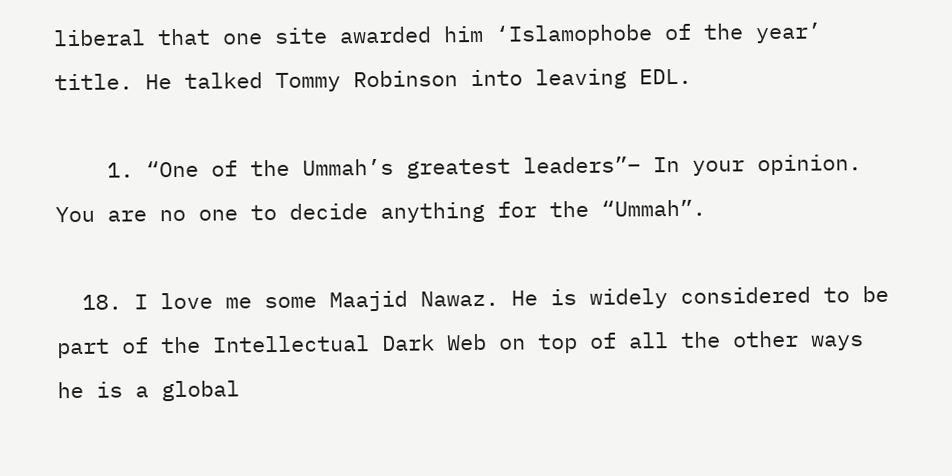liberal that one site awarded him ‘Islamophobe of the year’ title. He talked Tommy Robinson into leaving EDL.

    1. “One of the Ummah’s greatest leaders”– In your opinion. You are no one to decide anything for the “Ummah”.

  18. I love me some Maajid Nawaz. He is widely considered to be part of the Intellectual Dark Web on top of all the other ways he is a global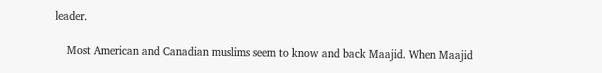leader.

    Most American and Canadian muslims seem to know and back Maajid. When Maajid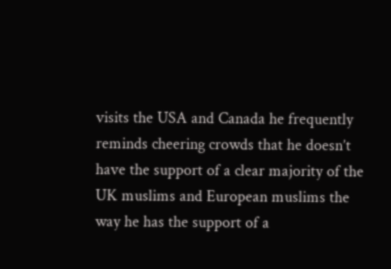visits the USA and Canada he frequently reminds cheering crowds that he doesn’t have the support of a clear majority of the UK muslims and European muslims the way he has the support of a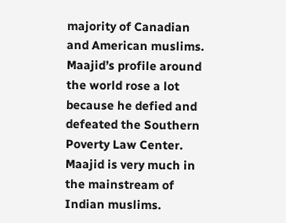majority of Canadian and American muslims. Maajid’s profile around the world rose a lot because he defied and defeated the Southern Poverty Law Center. Maajid is very much in the mainstream of Indian muslims.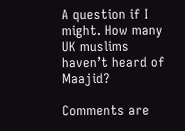A question if I might. How many UK muslims haven’t heard of Maajid?

Comments are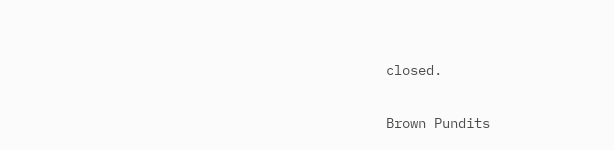closed.

Brown Pundits